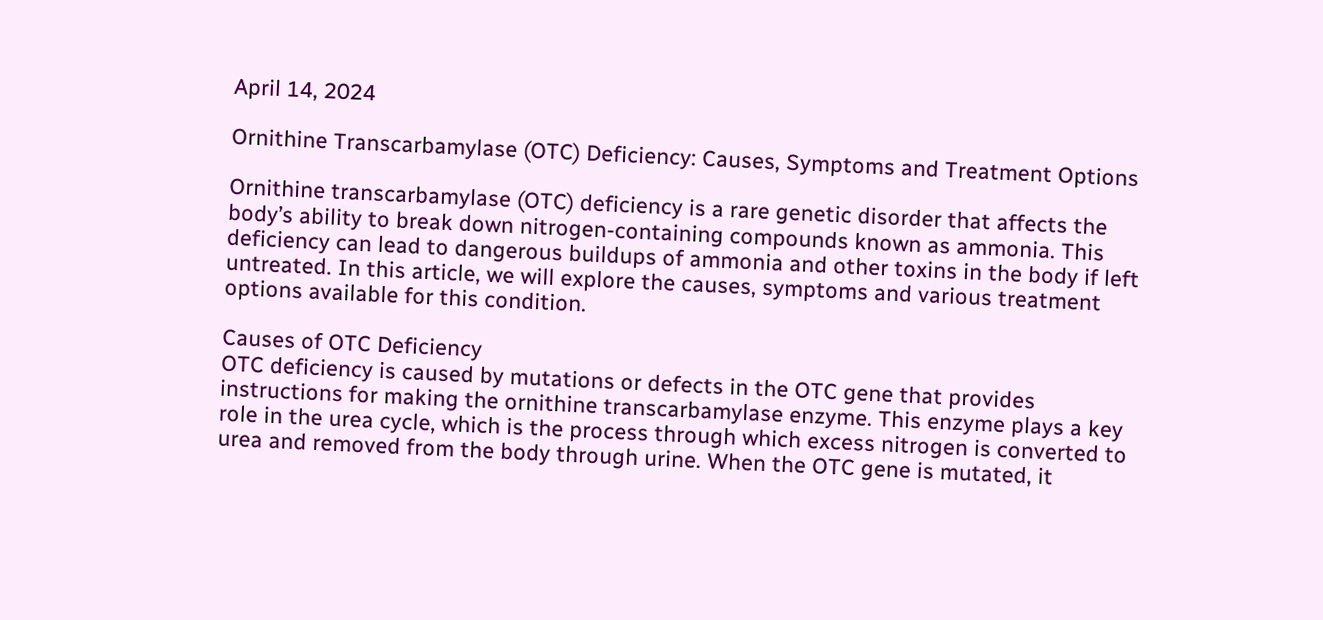April 14, 2024

Ornithine Transcarbamylase (OTC) Deficiency: Causes, Symptoms and Treatment Options

Ornithine transcarbamylase (OTC) deficiency is a rare genetic disorder that affects the body’s ability to break down nitrogen-containing compounds known as ammonia. This deficiency can lead to dangerous buildups of ammonia and other toxins in the body if left untreated. In this article, we will explore the causes, symptoms and various treatment options available for this condition.

Causes of OTC Deficiency
OTC deficiency is caused by mutations or defects in the OTC gene that provides instructions for making the ornithine transcarbamylase enzyme. This enzyme plays a key role in the urea cycle, which is the process through which excess nitrogen is converted to urea and removed from the body through urine. When the OTC gene is mutated, it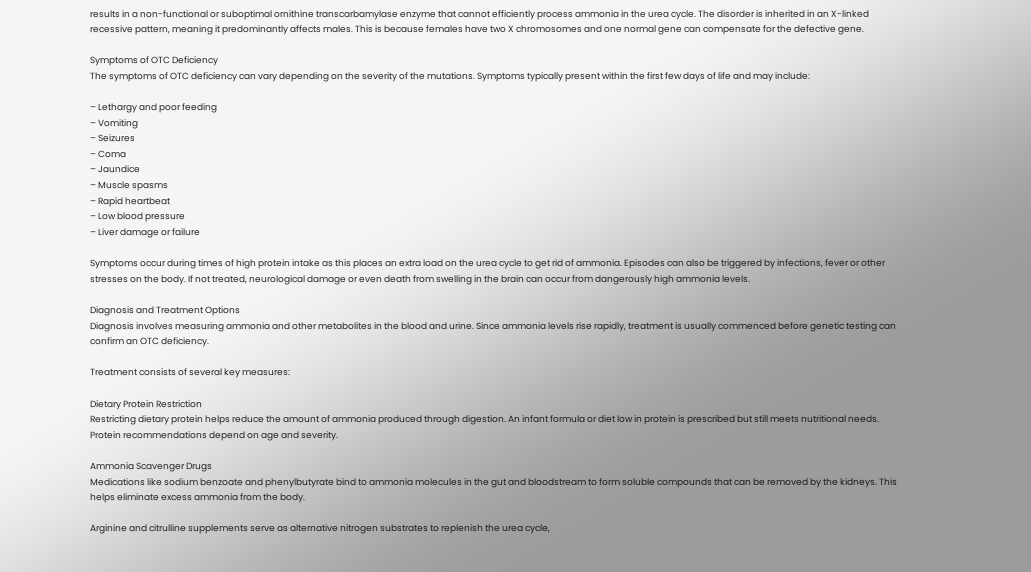results in a non-functional or suboptimal ornithine transcarbamylase enzyme that cannot efficiently process ammonia in the urea cycle. The disorder is inherited in an X-linked recessive pattern, meaning it predominantly affects males. This is because females have two X chromosomes and one normal gene can compensate for the defective gene.

Symptoms of OTC Deficiency
The symptoms of OTC deficiency can vary depending on the severity of the mutations. Symptoms typically present within the first few days of life and may include:

– Lethargy and poor feeding
– Vomiting
– Seizures
– Coma
– Jaundice
– Muscle spasms
– Rapid heartbeat
– Low blood pressure
– Liver damage or failure

Symptoms occur during times of high protein intake as this places an extra load on the urea cycle to get rid of ammonia. Episodes can also be triggered by infections, fever or other stresses on the body. If not treated, neurological damage or even death from swelling in the brain can occur from dangerously high ammonia levels.

Diagnosis and Treatment Options
Diagnosis involves measuring ammonia and other metabolites in the blood and urine. Since ammonia levels rise rapidly, treatment is usually commenced before genetic testing can confirm an OTC deficiency.

Treatment consists of several key measures:

Dietary Protein Restriction
Restricting dietary protein helps reduce the amount of ammonia produced through digestion. An infant formula or diet low in protein is prescribed but still meets nutritional needs. Protein recommendations depend on age and severity.

Ammonia Scavenger Drugs
Medications like sodium benzoate and phenylbutyrate bind to ammonia molecules in the gut and bloodstream to form soluble compounds that can be removed by the kidneys. This helps eliminate excess ammonia from the body.

Arginine and citrulline supplements serve as alternative nitrogen substrates to replenish the urea cycle,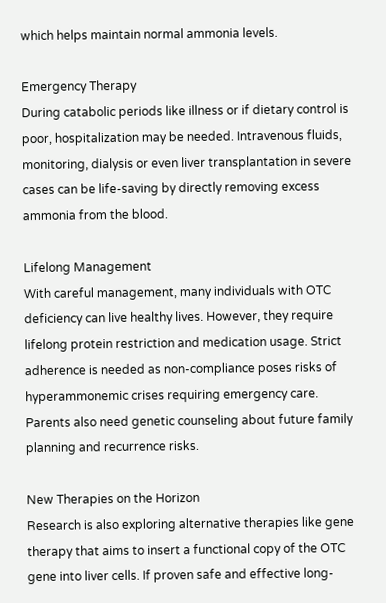which helps maintain normal ammonia levels.

Emergency Therapy
During catabolic periods like illness or if dietary control is poor, hospitalization may be needed. Intravenous fluids, monitoring, dialysis or even liver transplantation in severe cases can be life-saving by directly removing excess ammonia from the blood.

Lifelong Management
With careful management, many individuals with OTC deficiency can live healthy lives. However, they require lifelong protein restriction and medication usage. Strict adherence is needed as non-compliance poses risks of hyperammonemic crises requiring emergency care. Parents also need genetic counseling about future family planning and recurrence risks.

New Therapies on the Horizon
Research is also exploring alternative therapies like gene therapy that aims to insert a functional copy of the OTC gene into liver cells. If proven safe and effective long-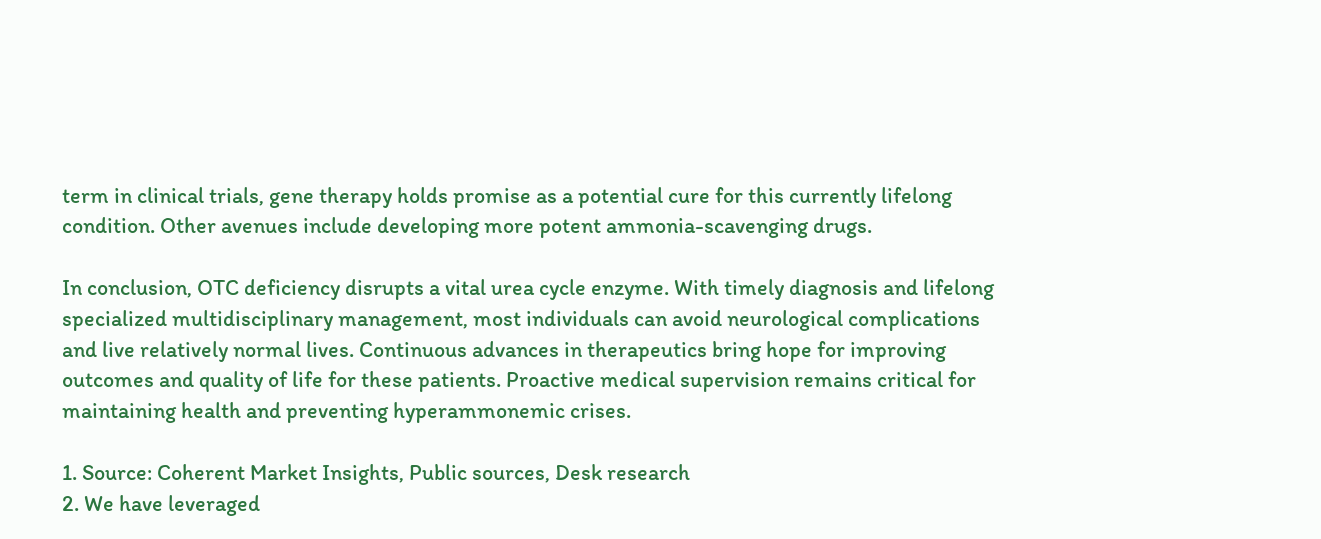term in clinical trials, gene therapy holds promise as a potential cure for this currently lifelong condition. Other avenues include developing more potent ammonia-scavenging drugs.

In conclusion, OTC deficiency disrupts a vital urea cycle enzyme. With timely diagnosis and lifelong specialized multidisciplinary management, most individuals can avoid neurological complications and live relatively normal lives. Continuous advances in therapeutics bring hope for improving outcomes and quality of life for these patients. Proactive medical supervision remains critical for maintaining health and preventing hyperammonemic crises.

1. Source: Coherent Market Insights, Public sources, Desk research
2. We have leveraged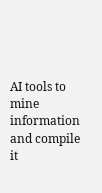AI tools to mine information and compile it